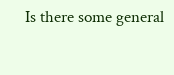Is there some general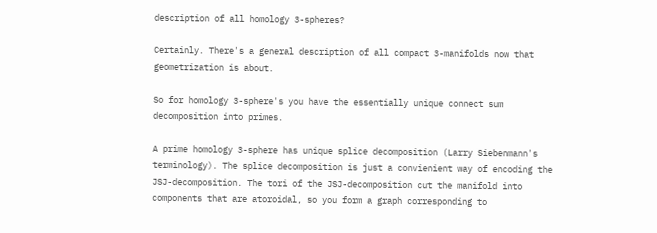description of all homology 3-spheres?

Certainly. There's a general description of all compact 3-manifolds now that geometrization is about.

So for homology 3-sphere's you have the essentially unique connect sum decomposition into primes.

A prime homology 3-sphere has unique splice decomposition (Larry Siebenmann's terminology). The splice decomposition is just a convienient way of encoding the JSJ-decomposition. The tori of the JSJ-decomposition cut the manifold into components that are atoroidal, so you form a graph corresponding to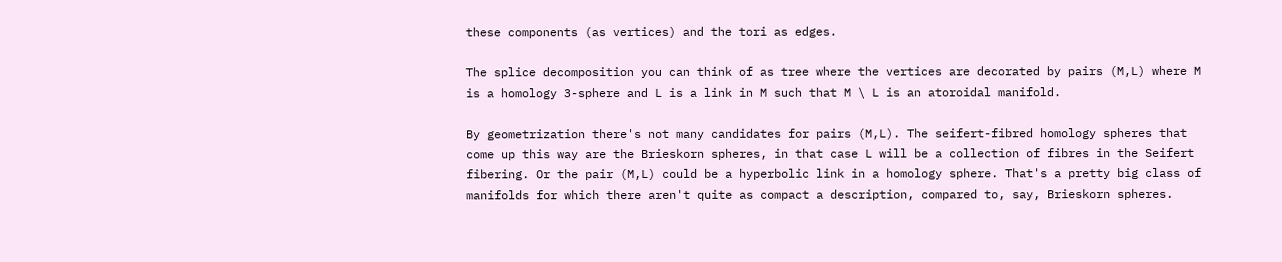these components (as vertices) and the tori as edges.

The splice decomposition you can think of as tree where the vertices are decorated by pairs (M,L) where M is a homology 3-sphere and L is a link in M such that M \ L is an atoroidal manifold.

By geometrization there's not many candidates for pairs (M,L). The seifert-fibred homology spheres that come up this way are the Brieskorn spheres, in that case L will be a collection of fibres in the Seifert fibering. Or the pair (M,L) could be a hyperbolic link in a homology sphere. That's a pretty big class of manifolds for which there aren't quite as compact a description, compared to, say, Brieskorn spheres.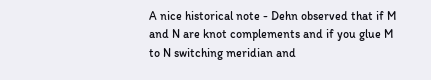A nice historical note - Dehn observed that if M and N are knot complements and if you glue M to N switching meridian and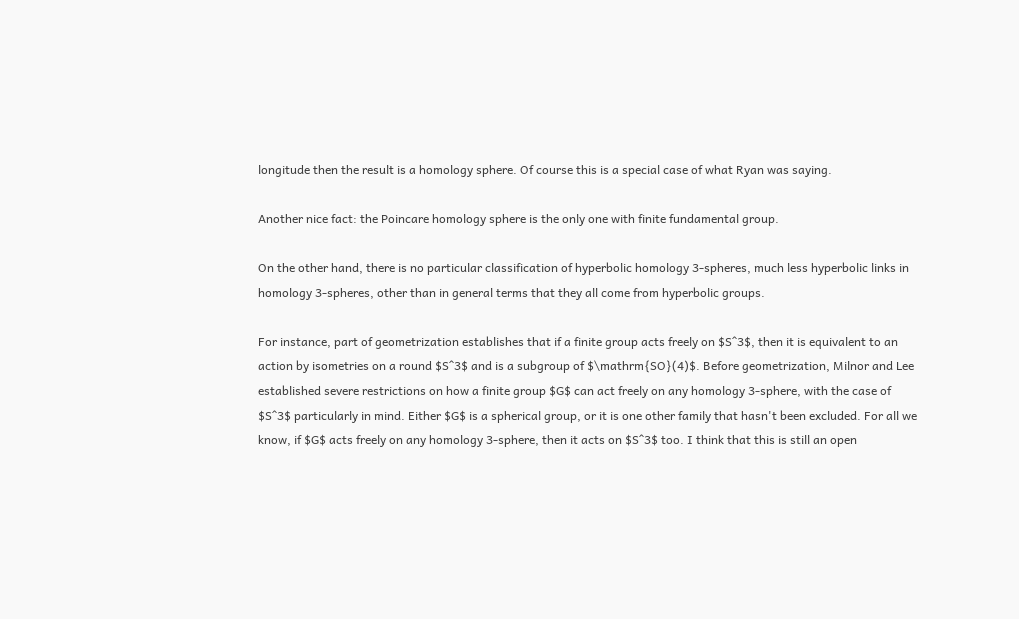longitude then the result is a homology sphere. Of course this is a special case of what Ryan was saying.

Another nice fact: the Poincare homology sphere is the only one with finite fundamental group.

On the other hand, there is no particular classification of hyperbolic homology 3-spheres, much less hyperbolic links in homology 3-spheres, other than in general terms that they all come from hyperbolic groups.

For instance, part of geometrization establishes that if a finite group acts freely on $S^3$, then it is equivalent to an action by isometries on a round $S^3$ and is a subgroup of $\mathrm{SO}(4)$. Before geometrization, Milnor and Lee established severe restrictions on how a finite group $G$ can act freely on any homology 3-sphere, with the case of $S^3$ particularly in mind. Either $G$ is a spherical group, or it is one other family that hasn't been excluded. For all we know, if $G$ acts freely on any homology 3-sphere, then it acts on $S^3$ too. I think that this is still an open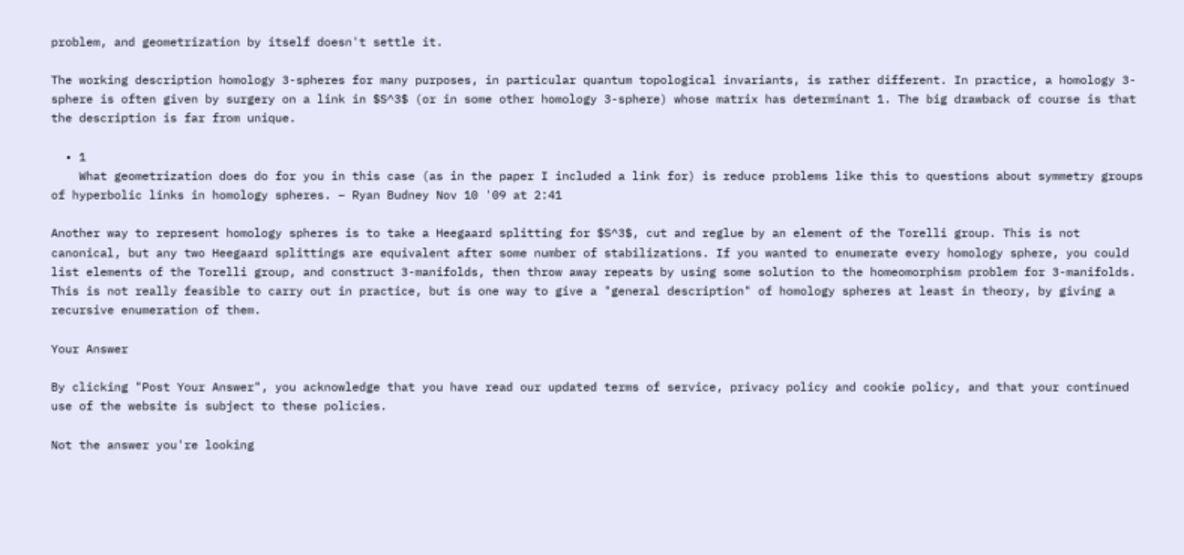problem, and geometrization by itself doesn't settle it.

The working description homology 3-spheres for many purposes, in particular quantum topological invariants, is rather different. In practice, a homology 3-sphere is often given by surgery on a link in $S^3$ (or in some other homology 3-sphere) whose matrix has determinant 1. The big drawback of course is that the description is far from unique.

  • 1
    What geometrization does do for you in this case (as in the paper I included a link for) is reduce problems like this to questions about symmetry groups of hyperbolic links in homology spheres. – Ryan Budney Nov 10 '09 at 2:41

Another way to represent homology spheres is to take a Heegaard splitting for $S^3$, cut and reglue by an element of the Torelli group. This is not canonical, but any two Heegaard splittings are equivalent after some number of stabilizations. If you wanted to enumerate every homology sphere, you could list elements of the Torelli group, and construct 3-manifolds, then throw away repeats by using some solution to the homeomorphism problem for 3-manifolds. This is not really feasible to carry out in practice, but is one way to give a "general description" of homology spheres at least in theory, by giving a recursive enumeration of them.

Your Answer

By clicking "Post Your Answer", you acknowledge that you have read our updated terms of service, privacy policy and cookie policy, and that your continued use of the website is subject to these policies.

Not the answer you're looking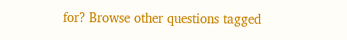for? Browse other questions tagged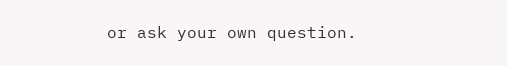or ask your own question.